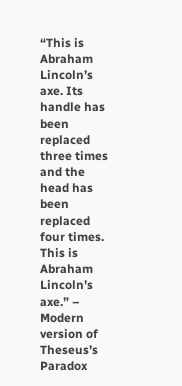“This is Abraham Lincoln’s axe. Its handle has been replaced three times and the head has been replaced four times. This is Abraham Lincoln’s axe.” – Modern version of Theseus’s Paradox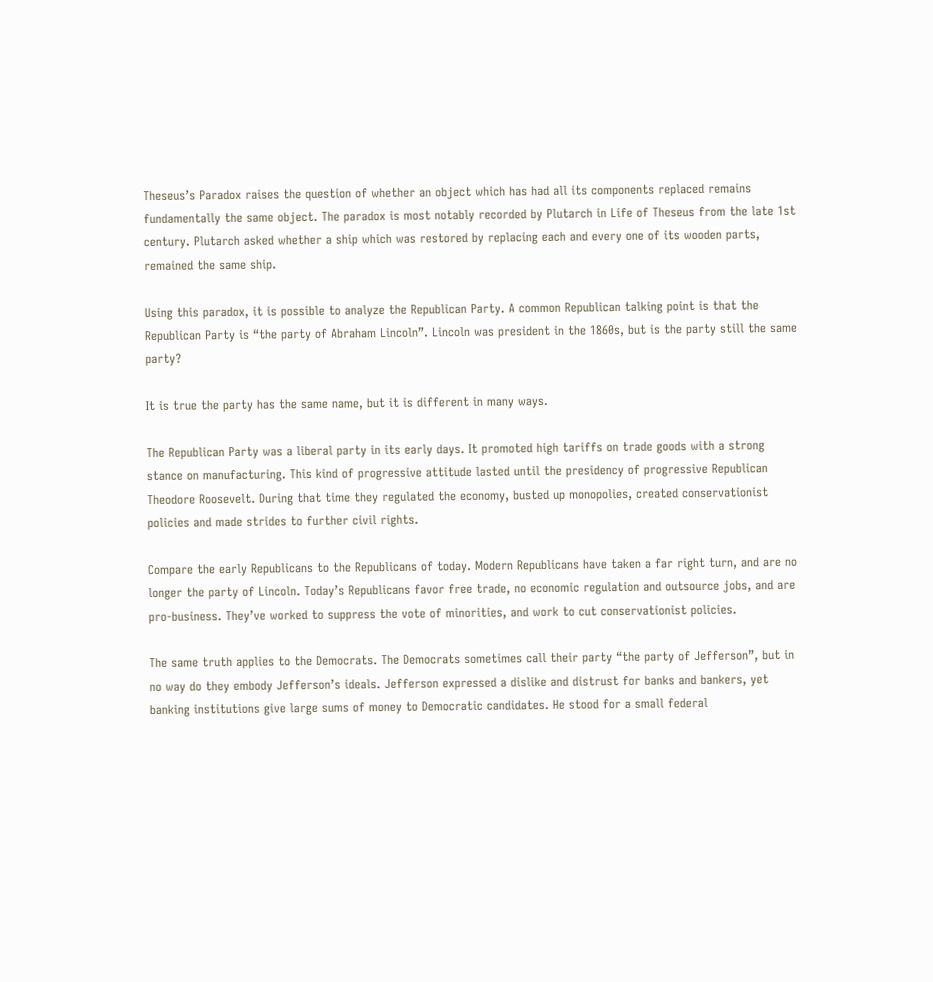Theseus’s Paradox raises the question of whether an object which has had all its components replaced remains fundamentally the same object. The paradox is most notably recorded by Plutarch in Life of Theseus from the late 1st century. Plutarch asked whether a ship which was restored by replacing each and every one of its wooden parts, remained the same ship.

Using this paradox, it is possible to analyze the Republican Party. A common Republican talking point is that the Republican Party is “the party of Abraham Lincoln”. Lincoln was president in the 1860s, but is the party still the same party?

It is true the party has the same name, but it is different in many ways.

The Republican Party was a liberal party in its early days. It promoted high tariffs on trade goods with a strong stance on manufacturing. This kind of progressive attitude lasted until the presidency of progressive Republican Theodore Roosevelt. During that time they regulated the economy, busted up monopolies, created conservationist policies and made strides to further civil rights.

Compare the early Republicans to the Republicans of today. Modern Republicans have taken a far right turn, and are no longer the party of Lincoln. Today’s Republicans favor free trade, no economic regulation and outsource jobs, and are pro-business. They’ve worked to suppress the vote of minorities, and work to cut conservationist policies.

The same truth applies to the Democrats. The Democrats sometimes call their party “the party of Jefferson”, but in no way do they embody Jefferson’s ideals. Jefferson expressed a dislike and distrust for banks and bankers, yet banking institutions give large sums of money to Democratic candidates. He stood for a small federal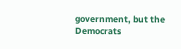government, but the Democrats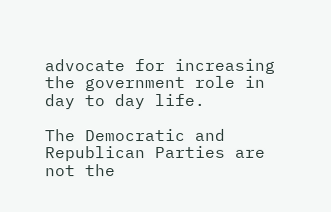advocate for increasing the government role in day to day life.

The Democratic and Republican Parties are not the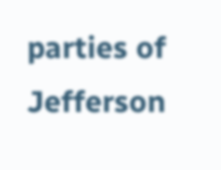parties of Jefferson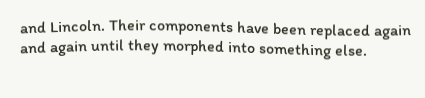and Lincoln. Their components have been replaced again and again until they morphed into something else.